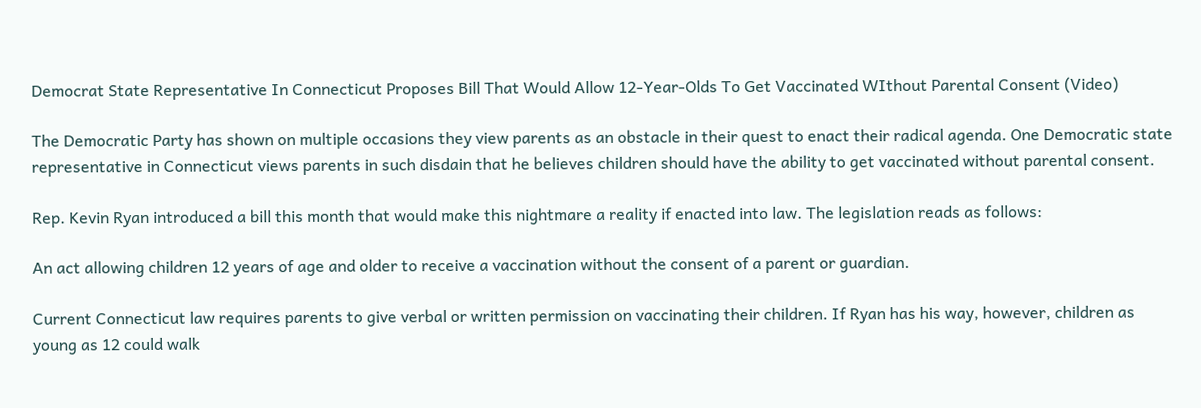Democrat State Representative In Connecticut Proposes Bill That Would Allow 12-Year-Olds To Get Vaccinated WIthout Parental Consent (Video)

The Democratic Party has shown on multiple occasions they view parents as an obstacle in their quest to enact their radical agenda. One Democratic state representative in Connecticut views parents in such disdain that he believes children should have the ability to get vaccinated without parental consent.

Rep. Kevin Ryan introduced a bill this month that would make this nightmare a reality if enacted into law. The legislation reads as follows:

An act allowing children 12 years of age and older to receive a vaccination without the consent of a parent or guardian.

Current Connecticut law requires parents to give verbal or written permission on vaccinating their children. If Ryan has his way, however, children as young as 12 could walk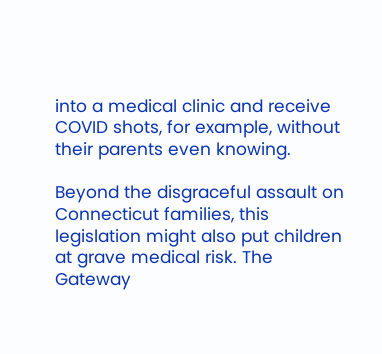into a medical clinic and receive COVID shots, for example, without their parents even knowing.

Beyond the disgraceful assault on Connecticut families, this legislation might also put children at grave medical risk. The Gateway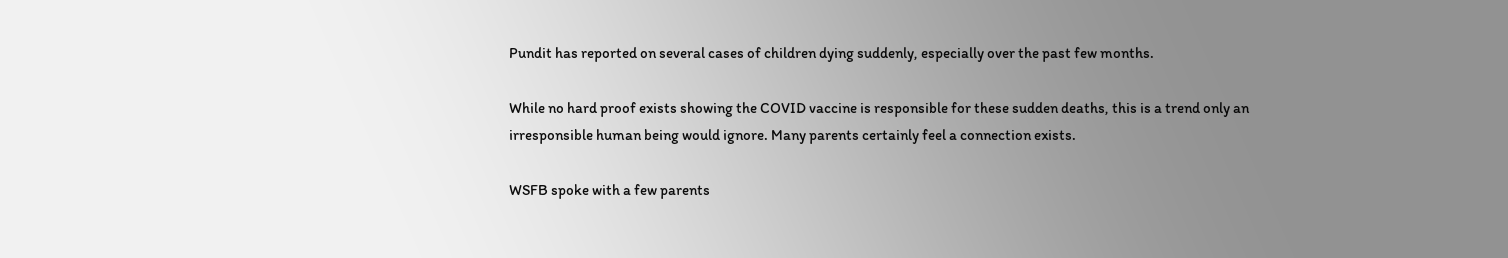Pundit has reported on several cases of children dying suddenly, especially over the past few months.

While no hard proof exists showing the COVID vaccine is responsible for these sudden deaths, this is a trend only an irresponsible human being would ignore. Many parents certainly feel a connection exists.

WSFB spoke with a few parents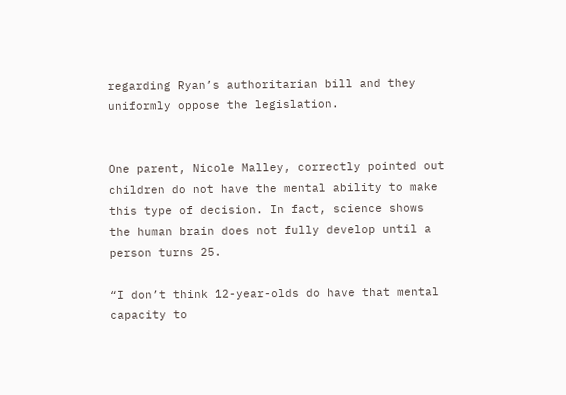regarding Ryan’s authoritarian bill and they uniformly oppose the legislation.


One parent, Nicole Malley, correctly pointed out children do not have the mental ability to make this type of decision. In fact, science shows the human brain does not fully develop until a person turns 25.

“I don’t think 12-year-olds do have that mental capacity to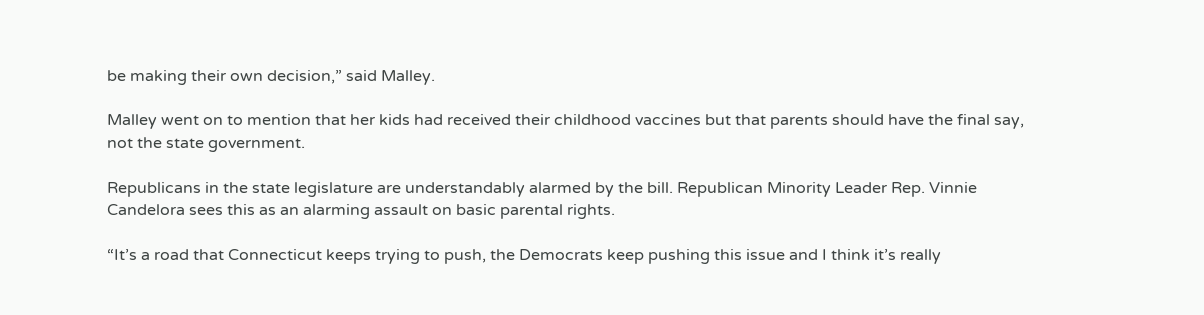be making their own decision,” said Malley.

Malley went on to mention that her kids had received their childhood vaccines but that parents should have the final say, not the state government.

Republicans in the state legislature are understandably alarmed by the bill. Republican Minority Leader Rep. Vinnie Candelora sees this as an alarming assault on basic parental rights.

“It’s a road that Connecticut keeps trying to push, the Democrats keep pushing this issue and I think it’s really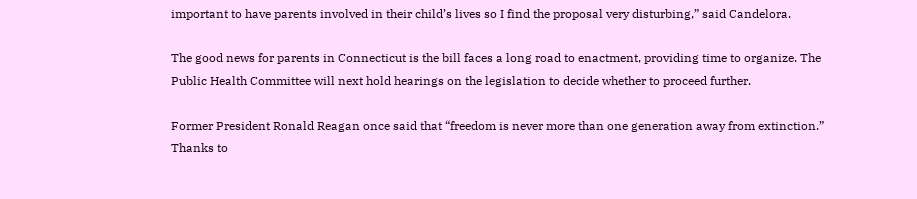important to have parents involved in their child’s lives so I find the proposal very disturbing,” said Candelora.

The good news for parents in Connecticut is the bill faces a long road to enactment, providing time to organize. The Public Health Committee will next hold hearings on the legislation to decide whether to proceed further.

Former President Ronald Reagan once said that “freedom is never more than one generation away from extinction.” Thanks to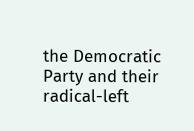the Democratic Party and their radical-left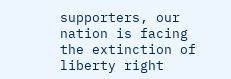supporters, our nation is facing the extinction of liberty right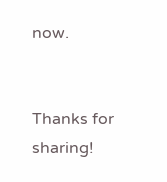now.


Thanks for sharing!